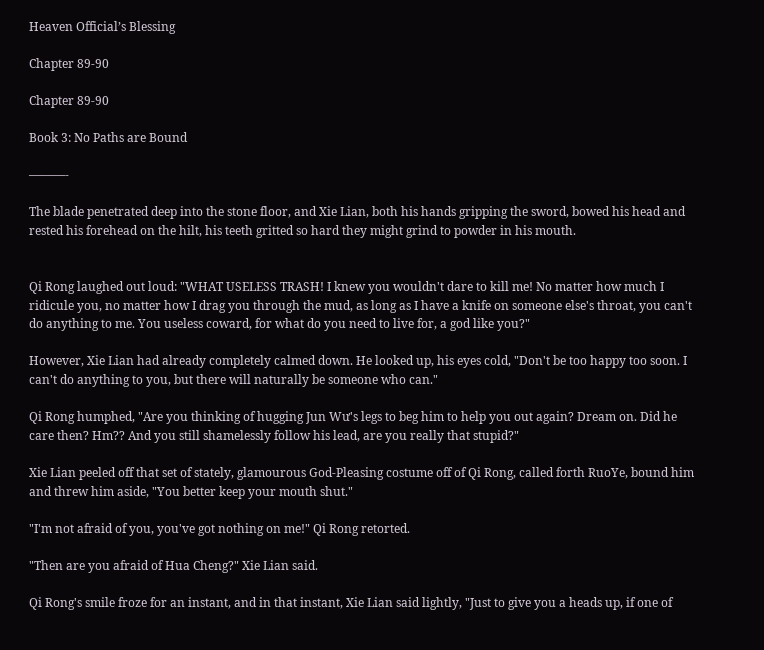Heaven Official’s Blessing

Chapter 89-90

Chapter 89-90

Book 3: No Paths are Bound

———-

The blade penetrated deep into the stone floor, and Xie Lian, both his hands gripping the sword, bowed his head and rested his forehead on the hilt, his teeth gritted so hard they might grind to powder in his mouth.


Qi Rong laughed out loud: "WHAT USELESS TRASH! I knew you wouldn't dare to kill me! No matter how much I ridicule you, no matter how I drag you through the mud, as long as I have a knife on someone else's throat, you can't do anything to me. You useless coward, for what do you need to live for, a god like you?"

However, Xie Lian had already completely calmed down. He looked up, his eyes cold, "Don't be too happy too soon. I can't do anything to you, but there will naturally be someone who can."

Qi Rong humphed, "Are you thinking of hugging Jun Wư's legs to beg him to help you out again? Dream on. Did he care then? Hm?? And you still shamelessly follow his lead, are you really that stupid?"

Xie Lian peeled off that set of stately, glamourous God-Pleasing costume off of Qi Rong, called forth RuoYe, bound him and threw him aside, "You better keep your mouth shut."

"I'm not afraid of you, you've got nothing on me!" Qi Rong retorted.

"Then are you afraid of Hua Cheng?" Xie Lian said.

Qi Rong's smile froze for an instant, and in that instant, Xie Lian said lightly, "Just to give you a heads up, if one of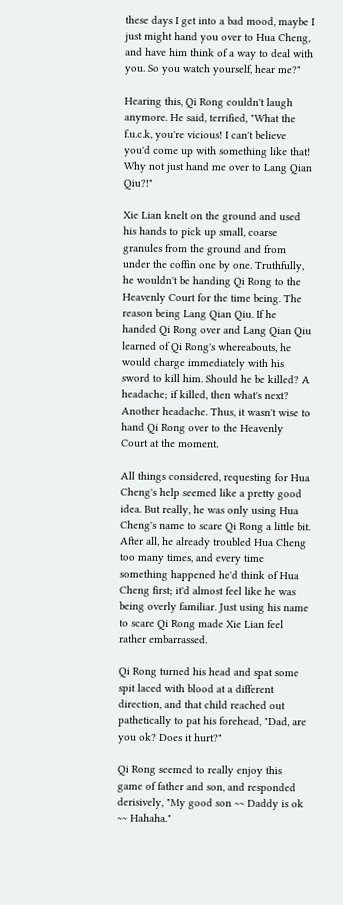these days I get into a bad mood, maybe I just might hand you over to Hua Cheng, and have him think of a way to deal with you. So you watch yourself, hear me?"

Hearing this, Qi Rong couldn't laugh anymore. He said, terrified, "What the f.u.c.k, you're vicious! I can't believe you'd come up with something like that! Why not just hand me over to Lang Qian Qiu?!"

Xie Lian knelt on the ground and used his hands to pick up small, coarse granules from the ground and from under the coffin one by one. Truthfully, he wouldn't be handing Qi Rong to the Heavenly Court for the time being. The reason being Lang Qian Qiu. If he handed Qi Rong over and Lang Qian Qiu learned of Qi Rong's whereabouts, he would charge immediately with his sword to kill him. Should he be killed? A headache; if killed, then what's next? Another headache. Thus, it wasn't wise to hand Qi Rong over to the Heavenly Court at the moment.

All things considered, requesting for Hua Cheng's help seemed like a pretty good idea. But really, he was only using Hua Cheng's name to scare Qi Rong a little bit. After all, he already troubled Hua Cheng too many times, and every time something happened he'd think of Hua Cheng first; it'd almost feel like he was being overly familiar. Just using his name to scare Qi Rong made Xie Lian feel rather embarrassed.

Qi Rong turned his head and spat some spit laced with blood at a different direction, and that child reached out pathetically to pat his forehead, "Dad, are you ok? Does it hurt?"

Qi Rong seemed to really enjoy this game of father and son, and responded derisively, "My good son ~~ Daddy is ok ~~ Hahaha."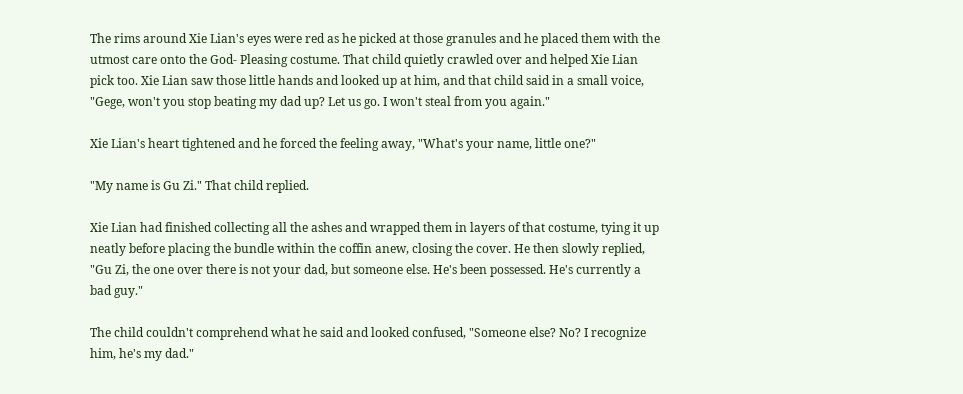The rims around Xie Lian's eyes were red as he picked at those granules and he placed them with the utmost care onto the God- Pleasing costume. That child quietly crawled over and helped Xie Lian pick too. Xie Lian saw those little hands and looked up at him, and that child said in a small voice, "Gege, won't you stop beating my dad up? Let us go. I won't steal from you again."

Xie Lian's heart tightened and he forced the feeling away, "What's your name, little one?"

"My name is Gu Zi." That child replied.

Xie Lian had finished collecting all the ashes and wrapped them in layers of that costume, tying it up neatly before placing the bundle within the coffin anew, closing the cover. He then slowly replied, "Gu Zi, the one over there is not your dad, but someone else. He's been possessed. He's currently a bad guy."

The child couldn't comprehend what he said and looked confused, "Someone else? No? I recognize him, he's my dad."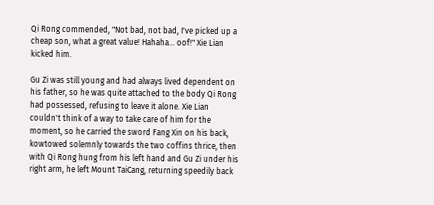Qi Rong commended, "Not bad, not bad, I've picked up a cheap son, what a great value! Hahaha... oof!" Xie Lian kicked him.

Gu Zi was still young and had always lived dependent on his father, so he was quite attached to the body Qi Rong had possessed, refusing to leave it alone. Xie Lian couldn't think of a way to take care of him for the moment, so he carried the sword Fang Xin on his back, kowtowed solemnly towards the two coffins thrice, then with Qi Rong hung from his left hand and Gu Zi under his right arm, he left Mount TaiCang, returning speedily back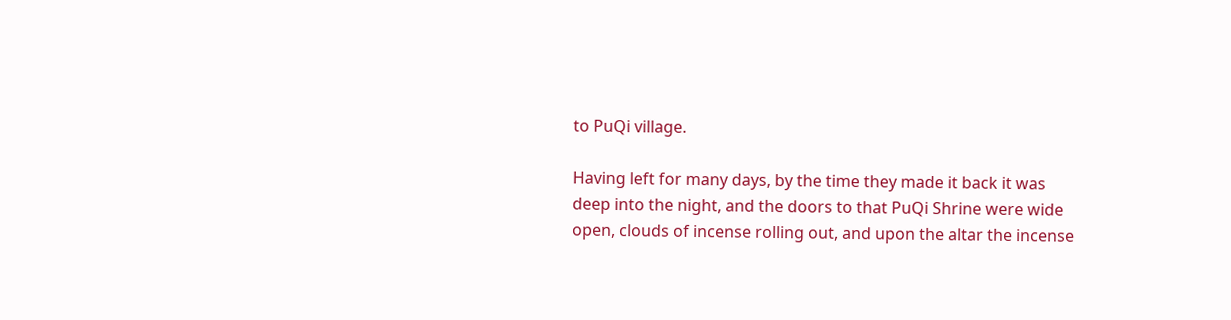to PuQi village.

Having left for many days, by the time they made it back it was deep into the night, and the doors to that PuQi Shrine were wide open, clouds of incense rolling out, and upon the altar the incense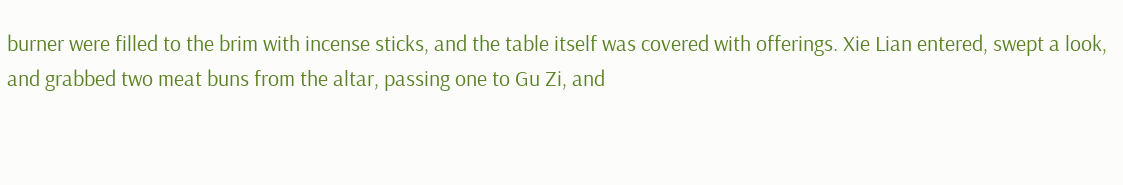burner were filled to the brim with incense sticks, and the table itself was covered with offerings. Xie Lian entered, swept a look, and grabbed two meat buns from the altar, passing one to Gu Zi, and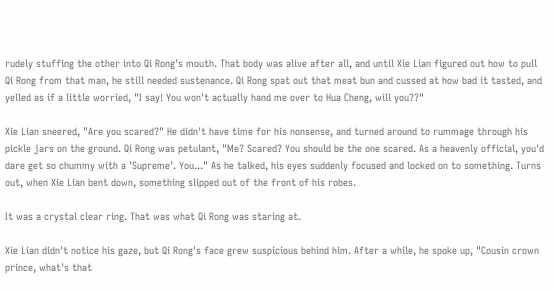rudely stuffing the other into Qi Rong's mouth. That body was alive after all, and until Xie Lian figured out how to pull Qi Rong from that man, he still needed sustenance. Qi Rong spat out that meat bun and cussed at how bad it tasted, and yelled as if a little worried, "I say! You won't actually hand me over to Hua Cheng, will you??"

Xie Lian sneered, "Are you scared?" He didn't have time for his nonsense, and turned around to rummage through his pickle jars on the ground. Qi Rong was petulant, "Me? Scared? You should be the one scared. As a heavenly official, you'd dare get so chummy with a 'Supreme'. You..." As he talked, his eyes suddenly focused and locked on to something. Turns out, when Xie Lian bent down, something slipped out of the front of his robes.

It was a crystal clear ring. That was what Qi Rong was staring at.

Xie Lian didn't notice his gaze, but Qi Rong's face grew suspicious behind him. After a while, he spoke up, "Cousin crown prince, what's that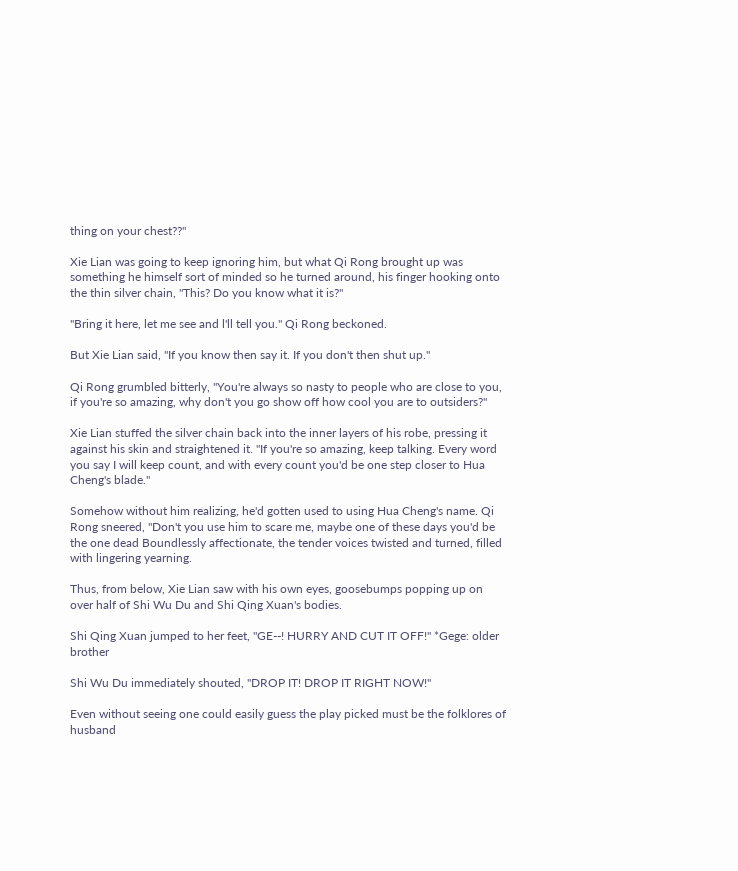thing on your chest??"

Xie Lian was going to keep ignoring him, but what Qi Rong brought up was something he himself sort of minded so he turned around, his finger hooking onto the thin silver chain, "This? Do you know what it is?"

"Bring it here, let me see and l'll tell you." Qi Rong beckoned.

But Xie Lian said, "If you know then say it. If you don't then shut up."

Qi Rong grumbled bitterly, "You're always so nasty to people who are close to you, if you're so amazing, why don't you go show off how cool you are to outsiders?"

Xie Lian stuffed the silver chain back into the inner layers of his robe, pressing it against his skin and straightened it. "If you're so amazing, keep talking. Every word you say I will keep count, and with every count you'd be one step closer to Hua Cheng's blade."

Somehow without him realizing, he'd gotten used to using Hua Cheng's name. Qi Rong sneered, "Don't you use him to scare me, maybe one of these days you'd be the one dead Boundlessly affectionate, the tender voices twisted and turned, filled with lingering yearning.

Thus, from below, Xie Lian saw with his own eyes, goosebumps popping up on over half of Shi Wu Du and Shi Qing Xuan's bodies.

Shi Qing Xuan jumped to her feet, "GE--! HURRY AND CUT IT OFF!" *Gege: older brother

Shi Wu Du immediately shouted, "DROP IT! DROP IT RIGHT NOW!"

Even without seeing one could easily guess the play picked must be the folklores of husband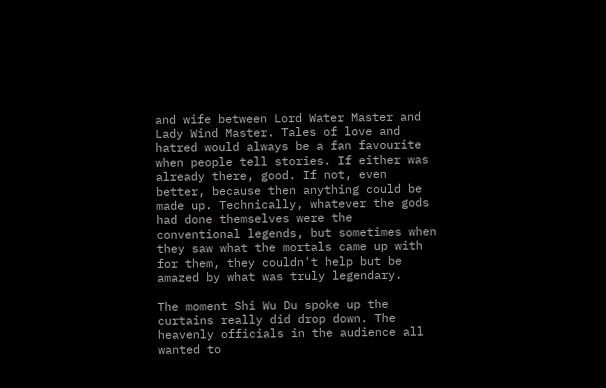and wife between Lord Water Master and Lady Wind Master. Tales of love and hatred would always be a fan favourite when people tell stories. If either was already there, good. If not, even better, because then anything could be made up. Technically, whatever the gods had done themselves were the conventional legends, but sometimes when they saw what the mortals came up with for them, they couldn't help but be amazed by what was truly legendary.

The moment Shi Wu Du spoke up the curtains really did drop down. The heavenly officials in the audience all wanted to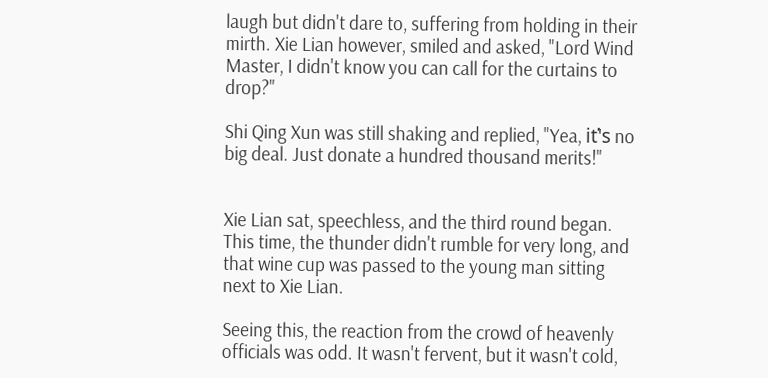laugh but didn't dare to, suffering from holding in their mirth. Xie Lian however, smiled and asked, "Lord Wind Master, I didn't know you can call for the curtains to drop?"

Shi Qing Xun was still shaking and replied, "Yea, iť's no big deal. Just donate a hundred thousand merits!"


Xie Lian sat, speechless, and the third round began. This time, the thunder didn't rumble for very long, and that wine cup was passed to the young man sitting next to Xie Lian.

Seeing this, the reaction from the crowd of heavenly officials was odd. It wasn't fervent, but it wasn't cold,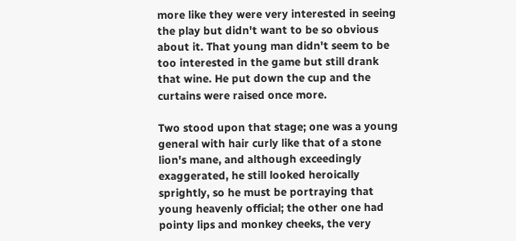more like they were very interested in seeing the play but didn't want to be so obvious about it. That young man didn't seem to be too interested in the game but still drank that wine. He put down the cup and the curtains were raised once more.

Two stood upon that stage; one was a young general with hair curly like that of a stone lion's mane, and although exceedingly exaggerated, he still looked heroically sprightly, so he must be portraying that young heavenly official; the other one had pointy lips and monkey cheeks, the very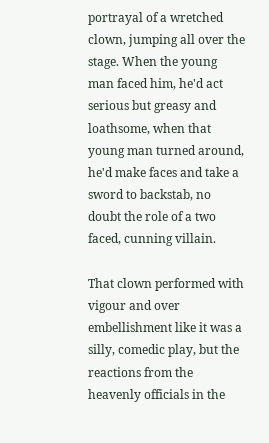portrayal of a wretched clown, jumping all over the stage. When the young man faced him, he'd act serious but greasy and loathsome, when that young man turned around, he'd make faces and take a sword to backstab, no doubt the role of a two faced, cunning villain.

That clown performed with vigour and over embellishment like it was a silly, comedic play, but the reactions from the heavenly officials in the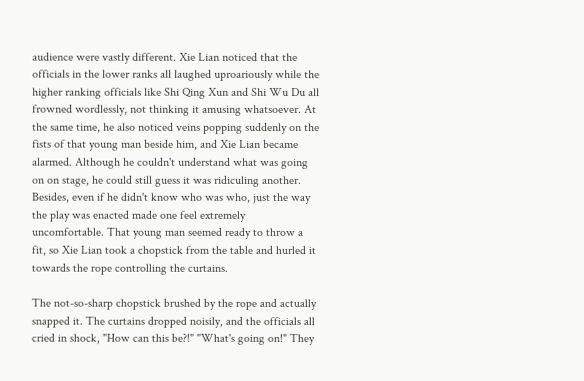audience were vastly different. Xie Lian noticed that the officials in the lower ranks all laughed uproariously while the higher ranking officials like Shi Qing Xun and Shi Wu Du all frowned wordlessly, not thinking it amusing whatsoever. At the same time, he also noticed veins popping suddenly on the fists of that young man beside him, and Xie Lian became alarmed. Although he couldn't understand what was going on on stage, he could still guess it was ridiculing another. Besides, even if he didn't know who was who, just the way the play was enacted made one feel extremely uncomfortable. That young man seemed ready to throw a fit, so Xie Lian took a chopstick from the table and hurled it towards the rope controlling the curtains.

The not-so-sharp chopstick brushed by the rope and actually snapped it. The curtains dropped noisily, and the officials all cried in shock, "How can this be?!" "What's going on!" They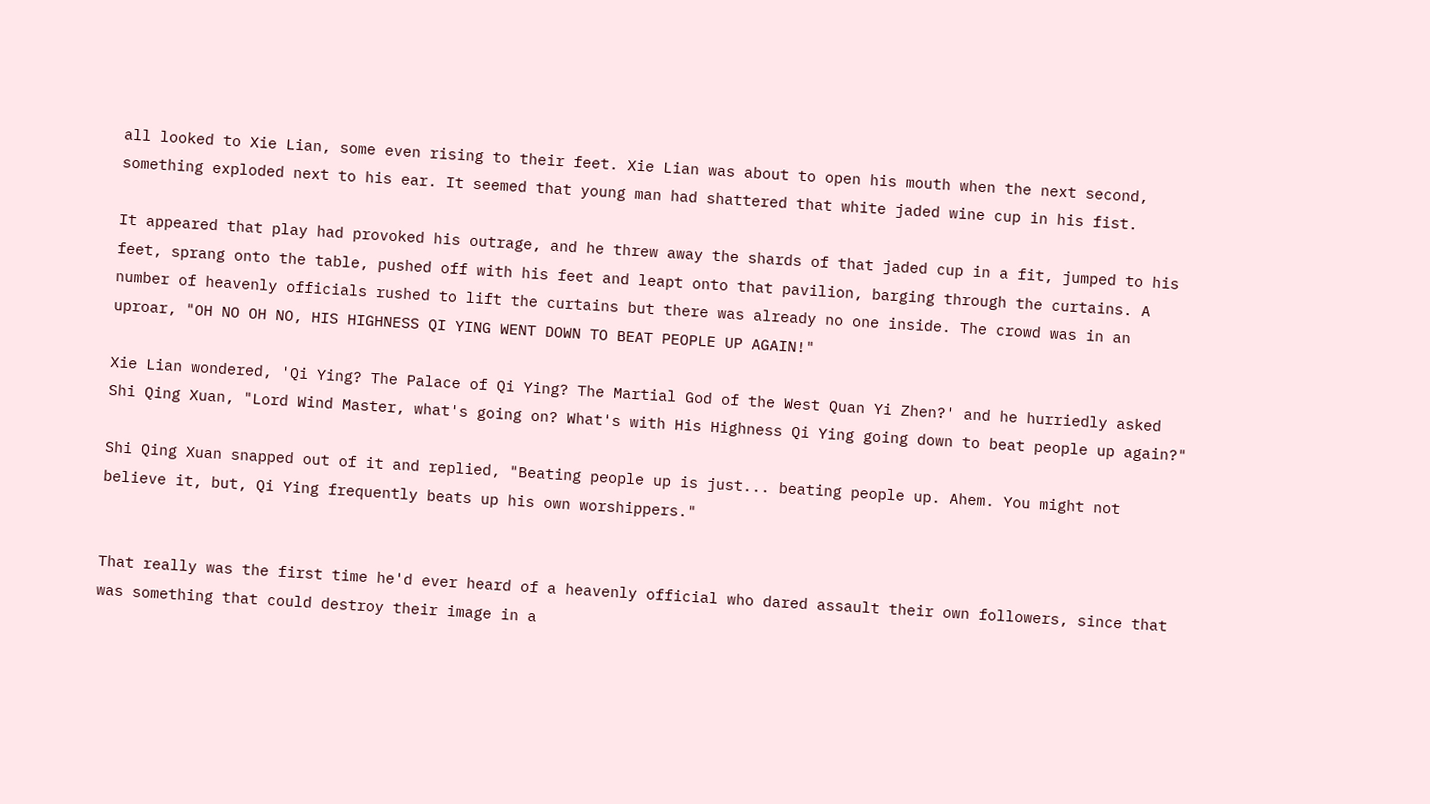all looked to Xie Lian, some even rising to their feet. Xie Lian was about to open his mouth when the next second, something exploded next to his ear. It seemed that young man had shattered that white jaded wine cup in his fist.

It appeared that play had provoked his outrage, and he threw away the shards of that jaded cup in a fit, jumped to his feet, sprang onto the table, pushed off with his feet and leapt onto that pavilion, barging through the curtains. A number of heavenly officials rushed to lift the curtains but there was already no one inside. The crowd was in an uproar, "OH NO OH NO, HIS HIGHNESS QI YING WENT DOWN TO BEAT PEOPLE UP AGAIN!"

Xie Lian wondered, 'Qi Ying? The Palace of Qi Ying? The Martial God of the West Quan Yi Zhen?' and he hurriedly asked Shi Qing Xuan, "Lord Wind Master, what's going on? What's with His Highness Qi Ying going down to beat people up again?"

Shi Qing Xuan snapped out of it and replied, "Beating people up is just... beating people up. Ahem. You might not believe it, but, Qi Ying frequently beats up his own worshippers."


That really was the first time he'd ever heard of a heavenly official who dared assault their own followers, since that was something that could destroy their image in a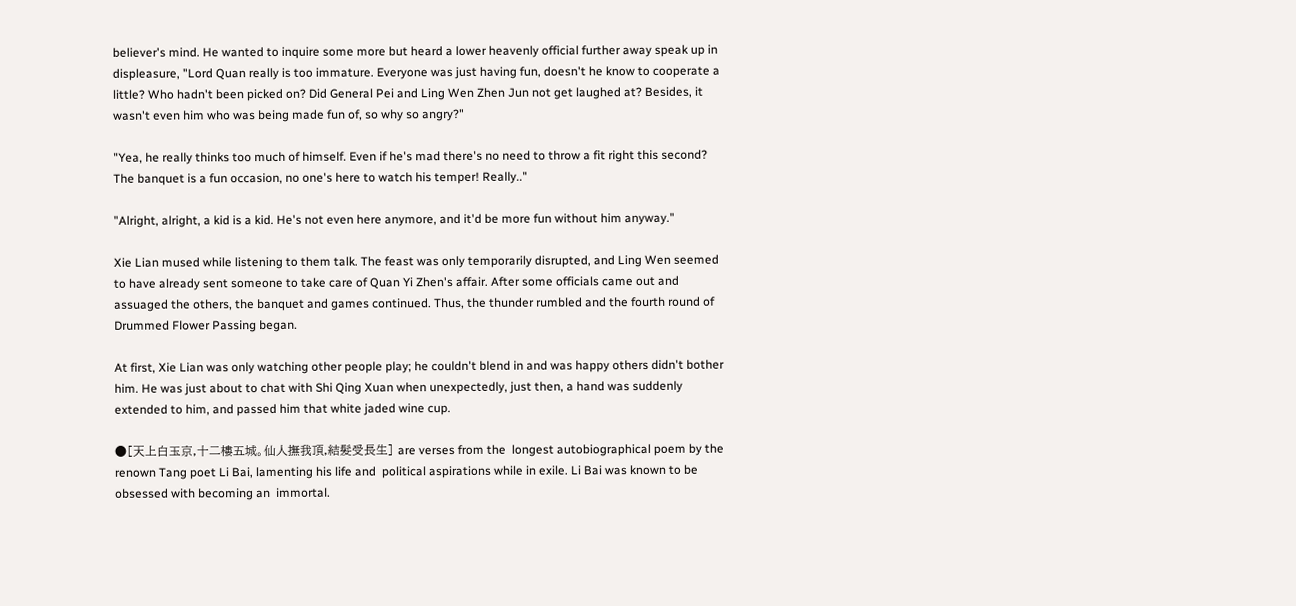believer's mind. He wanted to inquire some more but heard a lower heavenly official further away speak up in displeasure, "Lord Quan really is too immature. Everyone was just having fun, doesn't he know to cooperate a little? Who hadn't been picked on? Did General Pei and Ling Wen Zhen Jun not get laughed at? Besides, it wasn't even him who was being made fun of, so why so angry?"

"Yea, he really thinks too much of himself. Even if he's mad there's no need to throw a fit right this second? The banquet is a fun occasion, no one's here to watch his temper! Really.."

"Alright, alright, a kid is a kid. He's not even here anymore, and it'd be more fun without him anyway."

Xie Lian mused while listening to them talk. The feast was only temporarily disrupted, and Ling Wen seemed to have already sent someone to take care of Quan Yi Zhen's affair. After some officials came out and assuaged the others, the banquet and games continued. Thus, the thunder rumbled and the fourth round of Drummed Flower Passing began.

At first, Xie Lian was only watching other people play; he couldn't blend in and was happy others didn't bother him. He was just about to chat with Shi Qing Xuan when unexpectedly, just then, a hand was suddenly extended to him, and passed him that white jaded wine cup.

●[天上白玉京,十二樓五城。仙人撫我頂,結髮受長生] are verses from the  longest autobiographical poem by the renown Tang poet Li Bai, lamenting his life and  political aspirations while in exile. Li Bai was known to be obsessed with becoming an  immortal.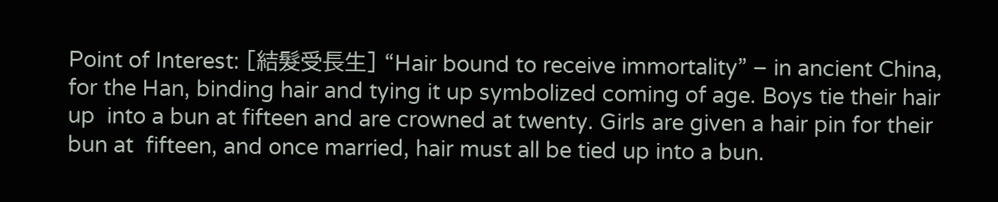Point of Interest: [結髮受長生] “Hair bound to receive immortality” – in ancient China,  for the Han, binding hair and tying it up symbolized coming of age. Boys tie their hair up  into a bun at fifteen and are crowned at twenty. Girls are given a hair pin for their bun at  fifteen, and once married, hair must all be tied up into a bun.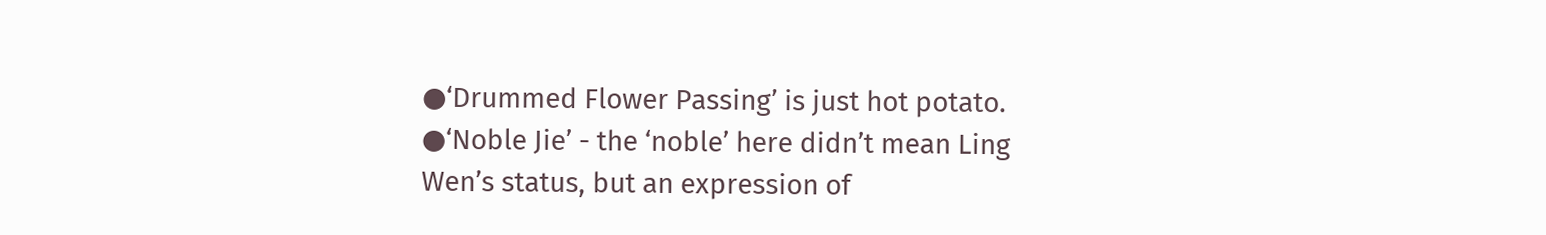●‘Drummed Flower Passing’ is just hot potato.   ●‘Noble Jie’ - the ‘noble’ here didn’t mean Ling Wen’s status, but an expression of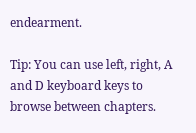endearment.

Tip: You can use left, right, A and D keyboard keys to browse between chapters.